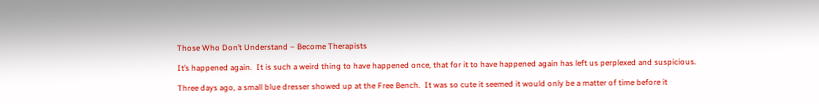Those Who Don’t Understand – Become Therapists

It’s happened again.  It is such a weird thing to have happened once, that for it to have happened again has left us perplexed and suspicious.

Three days ago, a small blue dresser showed up at the Free Bench.  It was so cute it seemed it would only be a matter of time before it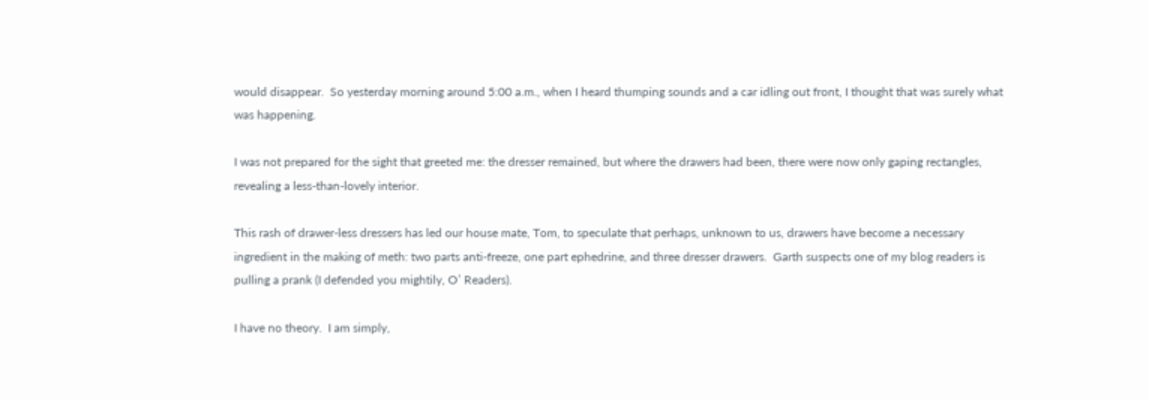would disappear.  So yesterday morning around 5:00 a.m., when I heard thumping sounds and a car idling out front, I thought that was surely what was happening.

I was not prepared for the sight that greeted me: the dresser remained, but where the drawers had been, there were now only gaping rectangles, revealing a less-than-lovely interior.

This rash of drawer-less dressers has led our house mate, Tom, to speculate that perhaps, unknown to us, drawers have become a necessary ingredient in the making of meth: two parts anti-freeze, one part ephedrine, and three dresser drawers.  Garth suspects one of my blog readers is pulling a prank (I defended you mightily, O’ Readers).

I have no theory.  I am simply,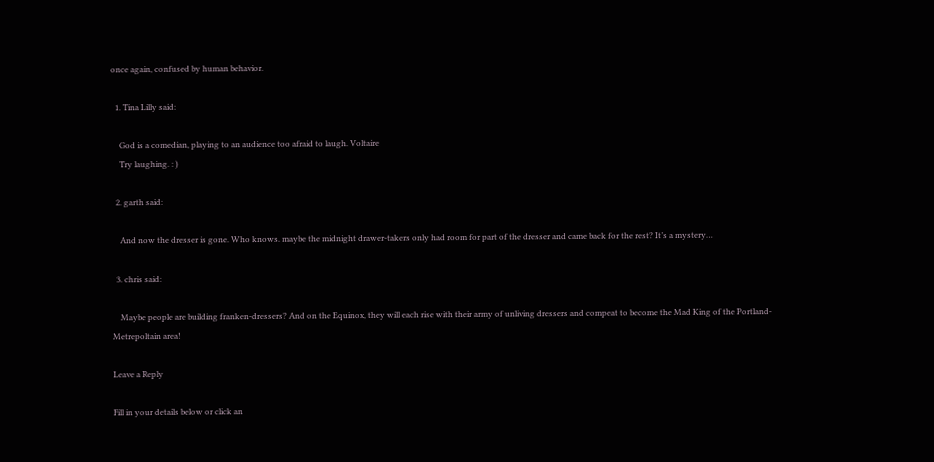once again, confused by human behavior.

  1. Tina Lilly said:

    God is a comedian, playing to an audience too afraid to laugh. Voltaire
    Try laughing. : )

  2. garth said:

    And now the dresser is gone. Who knows. maybe the midnight drawer-takers only had room for part of the dresser and came back for the rest? It’s a mystery…

  3. chris said:

    Maybe people are building franken-dressers? And on the Equinox, they will each rise with their army of unliving dressers and compeat to become the Mad King of the Portland-Metrepoltain area!

Leave a Reply

Fill in your details below or click an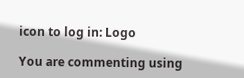icon to log in: Logo

You are commenting using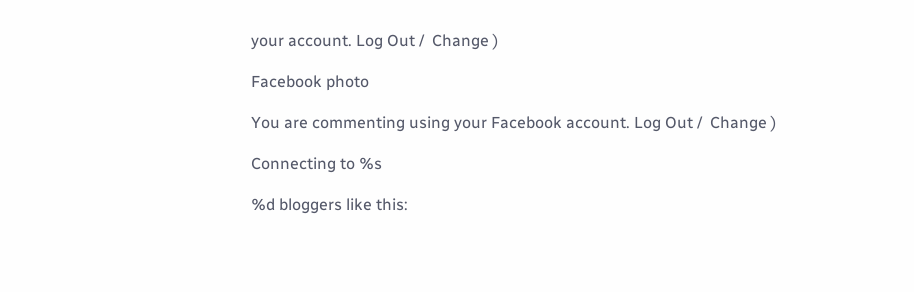your account. Log Out /  Change )

Facebook photo

You are commenting using your Facebook account. Log Out /  Change )

Connecting to %s

%d bloggers like this: